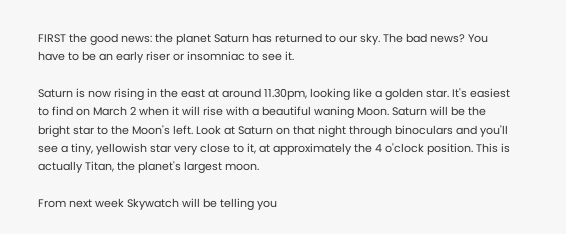FIRST the good news: the planet Saturn has returned to our sky. The bad news? You have to be an early riser or insomniac to see it.

Saturn is now rising in the east at around 11.30pm, looking like a golden star. It's easiest to find on March 2 when it will rise with a beautiful waning Moon. Saturn will be the bright star to the Moon's left. Look at Saturn on that night through binoculars and you'll see a tiny, yellowish star very close to it, at approximately the 4 o'clock position. This is actually Titan, the planet's largest moon.

From next week Skywatch will be telling you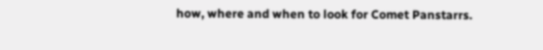how, where and when to look for Comet Panstarrs.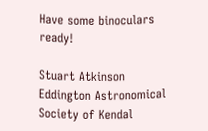Have some binoculars ready!

Stuart Atkinson Eddington Astronomical Society of Kendal